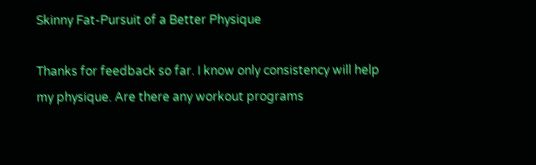Skinny Fat-Pursuit of a Better Physique

Thanks for feedback so far. I know only consistency will help my physique. Are there any workout programs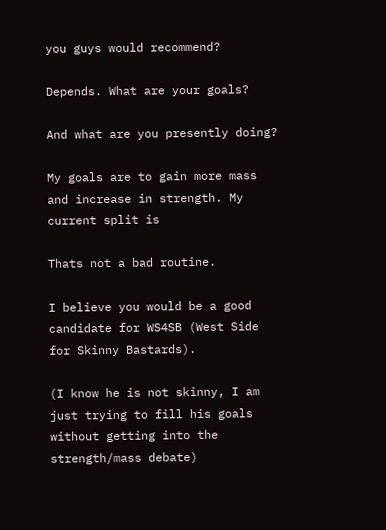you guys would recommend?

Depends. What are your goals?

And what are you presently doing?

My goals are to gain more mass and increase in strength. My current split is

Thats not a bad routine.

I believe you would be a good candidate for WS4SB (West Side for Skinny Bastards).

(I know he is not skinny, I am just trying to fill his goals without getting into the strength/mass debate)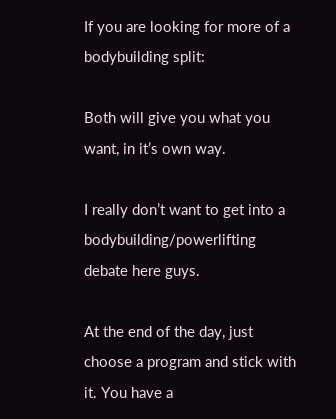If you are looking for more of a bodybuilding split:

Both will give you what you want, in it’s own way.

I really don’t want to get into a bodybuilding/powerlifting debate here guys.

At the end of the day, just choose a program and stick with it. You have a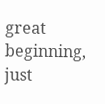great beginning, just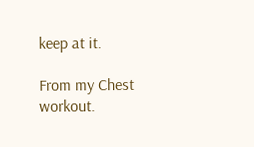keep at it.

From my Chest workout.